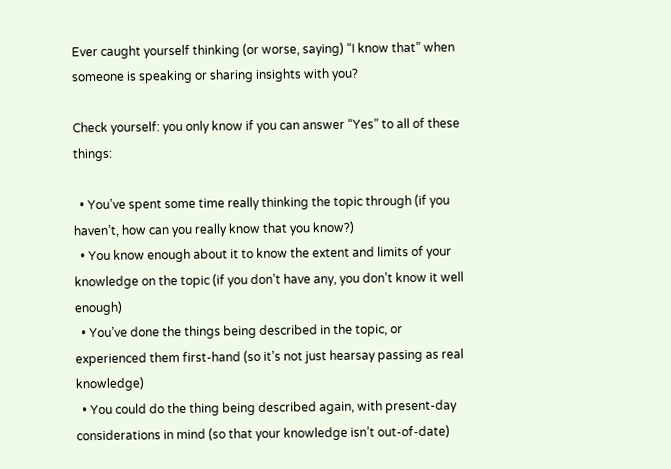Ever caught yourself thinking (or worse, saying) “I know that” when someone is speaking or sharing insights with you?

Check yourself: you only know if you can answer “Yes” to all of these things:

  • You’ve spent some time really thinking the topic through (if you haven’t, how can you really know that you know?)
  • You know enough about it to know the extent and limits of your knowledge on the topic (if you don’t have any, you don’t know it well enough)
  • You’ve done the things being described in the topic, or experienced them first-hand (so it’s not just hearsay passing as real knowledge)
  • You could do the thing being described again, with present-day considerations in mind (so that your knowledge isn’t out-of-date)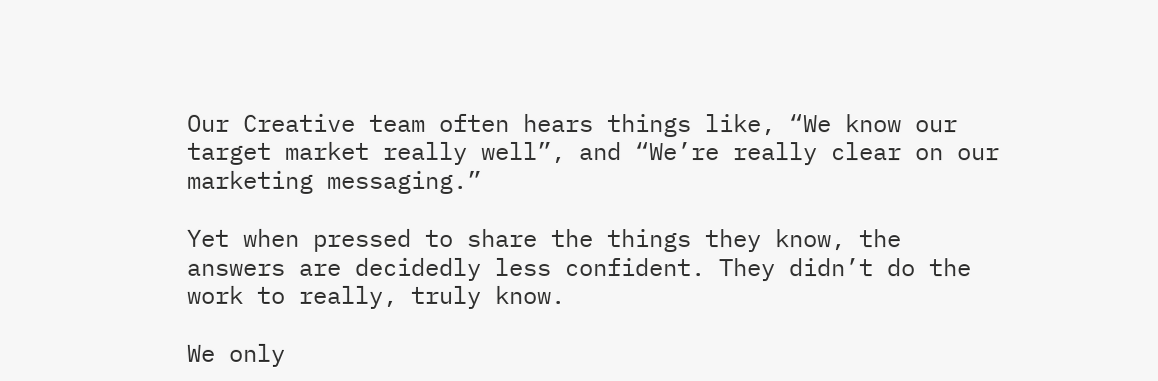Our Creative team often hears things like, “We know our target market really well”, and “We’re really clear on our marketing messaging.”

Yet when pressed to share the things they know, the answers are decidedly less confident. They didn’t do the work to really, truly know.

We only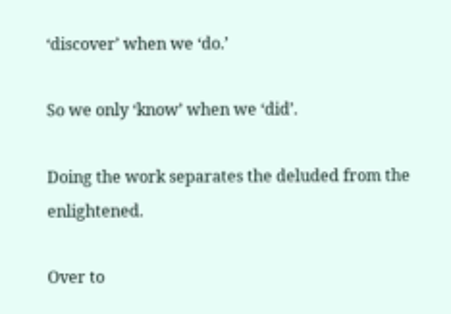‘discover’ when we ‘do.’

So we only ‘know’ when we ‘did’.

Doing the work separates the deluded from the enlightened.

Over to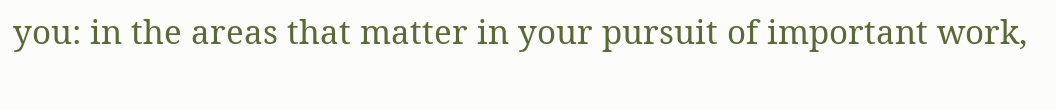you: in the areas that matter in your pursuit of important work,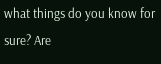what things do you know for sure? Are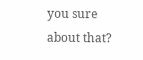you sure about that?